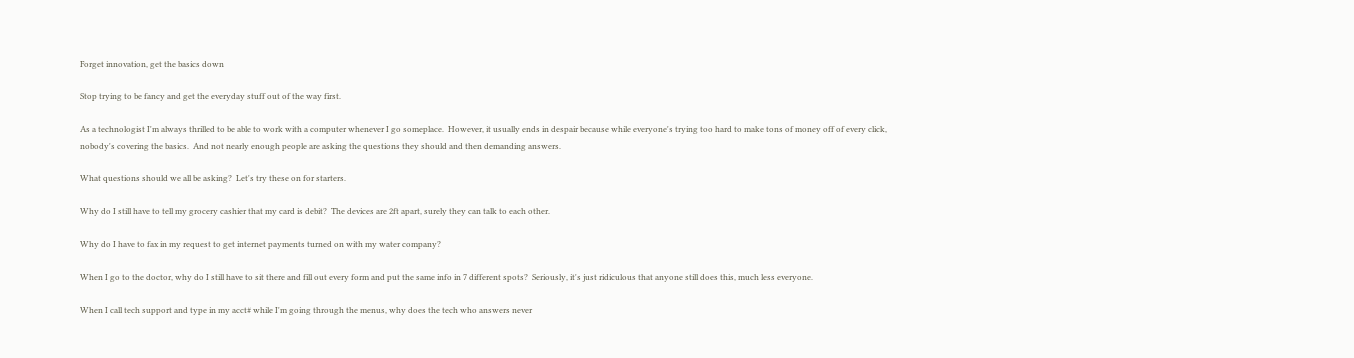Forget innovation, get the basics down

Stop trying to be fancy and get the everyday stuff out of the way first.

As a technologist I'm always thrilled to be able to work with a computer whenever I go someplace.  However, it usually ends in despair because while everyone's trying too hard to make tons of money off of every click, nobody's covering the basics.  And not nearly enough people are asking the questions they should and then demanding answers.

What questions should we all be asking?  Let's try these on for starters.

Why do I still have to tell my grocery cashier that my card is debit?  The devices are 2ft apart, surely they can talk to each other.

Why do I have to fax in my request to get internet payments turned on with my water company?

When I go to the doctor, why do I still have to sit there and fill out every form and put the same info in 7 different spots?  Seriously, it's just ridiculous that anyone still does this, much less everyone.

When I call tech support and type in my acct# while I'm going through the menus, why does the tech who answers never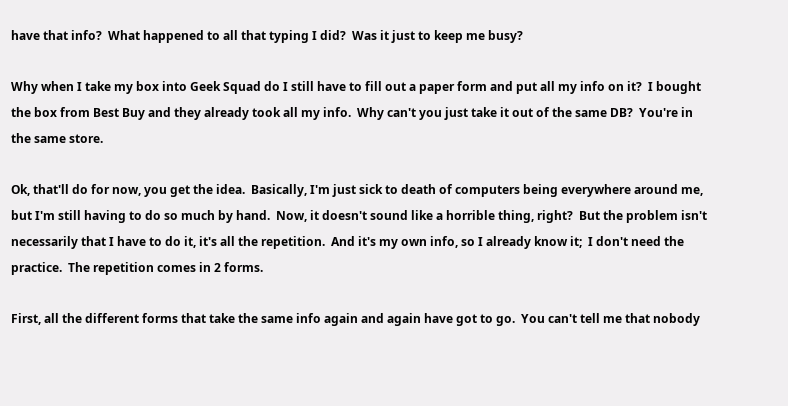have that info?  What happened to all that typing I did?  Was it just to keep me busy?

Why when I take my box into Geek Squad do I still have to fill out a paper form and put all my info on it?  I bought the box from Best Buy and they already took all my info.  Why can't you just take it out of the same DB?  You're in the same store.

Ok, that'll do for now, you get the idea.  Basically, I'm just sick to death of computers being everywhere around me, but I'm still having to do so much by hand.  Now, it doesn't sound like a horrible thing, right?  But the problem isn't necessarily that I have to do it, it's all the repetition.  And it's my own info, so I already know it;  I don't need the practice.  The repetition comes in 2 forms.

First, all the different forms that take the same info again and again have got to go.  You can't tell me that nobody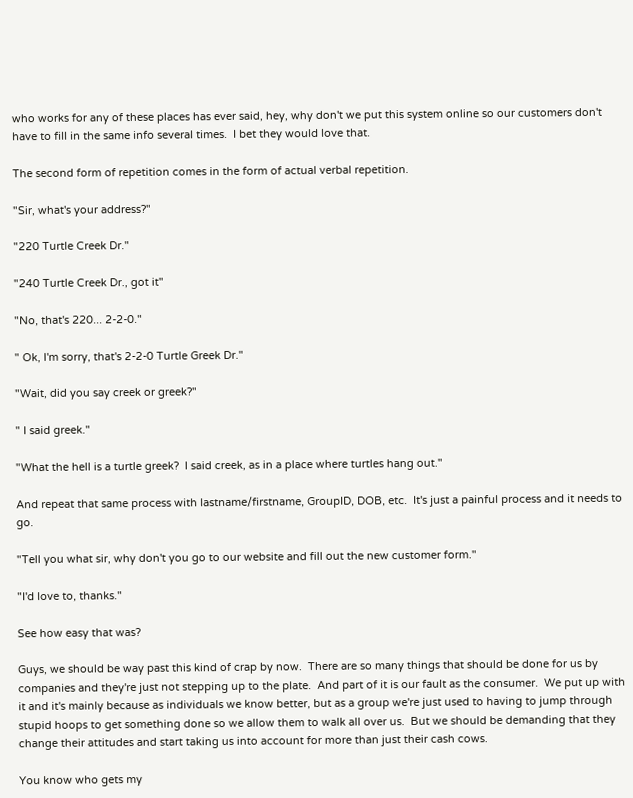who works for any of these places has ever said, hey, why don't we put this system online so our customers don't have to fill in the same info several times.  I bet they would love that.

The second form of repetition comes in the form of actual verbal repetition.

"Sir, what's your address?"

"220 Turtle Creek Dr."

"240 Turtle Creek Dr., got it"

"No, that's 220... 2-2-0."

" Ok, I'm sorry, that's 2-2-0 Turtle Greek Dr."

"Wait, did you say creek or greek?"

" I said greek."

"What the hell is a turtle greek?  I said creek, as in a place where turtles hang out."

And repeat that same process with lastname/firstname, GroupID, DOB, etc.  It's just a painful process and it needs to go.

"Tell you what sir, why don't you go to our website and fill out the new customer form."

"I'd love to, thanks."

See how easy that was?

Guys, we should be way past this kind of crap by now.  There are so many things that should be done for us by companies and they're just not stepping up to the plate.  And part of it is our fault as the consumer.  We put up with it and it's mainly because as individuals we know better, but as a group we're just used to having to jump through stupid hoops to get something done so we allow them to walk all over us.  But we should be demanding that they change their attitudes and start taking us into account for more than just their cash cows.

You know who gets my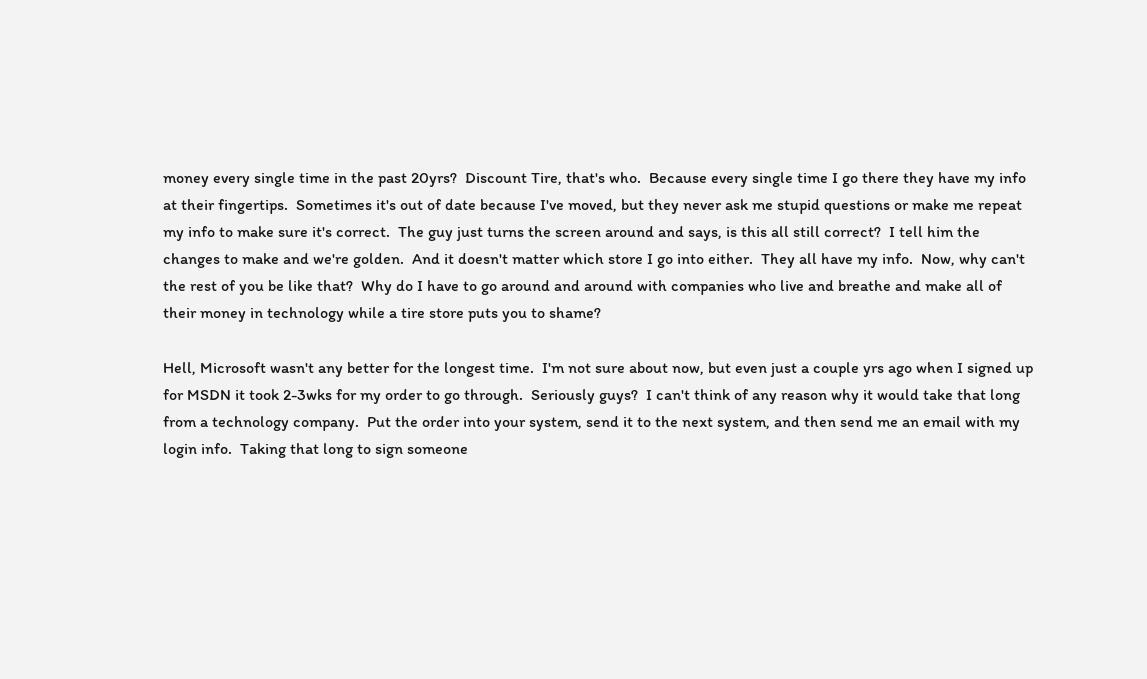money every single time in the past 20yrs?  Discount Tire, that's who.  Because every single time I go there they have my info at their fingertips.  Sometimes it's out of date because I've moved, but they never ask me stupid questions or make me repeat my info to make sure it's correct.  The guy just turns the screen around and says, is this all still correct?  I tell him the changes to make and we're golden.  And it doesn't matter which store I go into either.  They all have my info.  Now, why can't the rest of you be like that?  Why do I have to go around and around with companies who live and breathe and make all of their money in technology while a tire store puts you to shame?

Hell, Microsoft wasn't any better for the longest time.  I'm not sure about now, but even just a couple yrs ago when I signed up for MSDN it took 2-3wks for my order to go through.  Seriously guys?  I can't think of any reason why it would take that long from a technology company.  Put the order into your system, send it to the next system, and then send me an email with my login info.  Taking that long to sign someone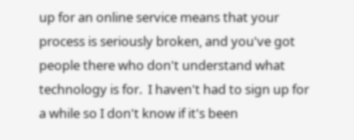up for an online service means that your process is seriously broken, and you've got people there who don't understand what technology is for.  I haven't had to sign up for a while so I don't know if it's been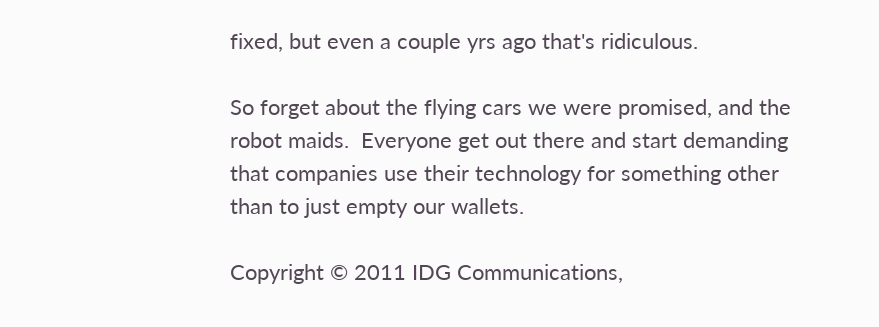fixed, but even a couple yrs ago that's ridiculous.

So forget about the flying cars we were promised, and the robot maids.  Everyone get out there and start demanding that companies use their technology for something other than to just empty our wallets.

Copyright © 2011 IDG Communications,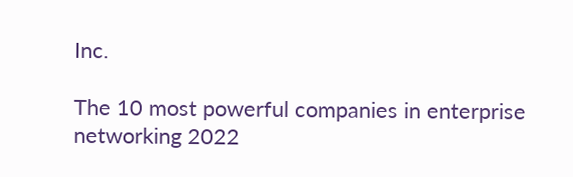Inc.

The 10 most powerful companies in enterprise networking 2022